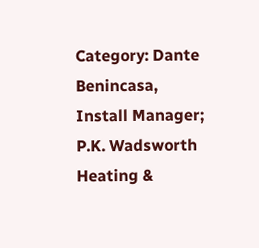Category: Dante Benincasa, Install Manager; P.K. Wadsworth Heating &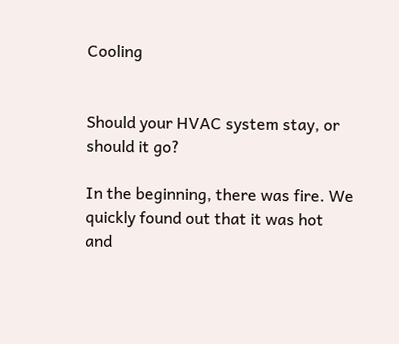Cooling


Should your HVAC system stay, or should it go?

In the beginning, there was fire. We quickly found out that it was hot and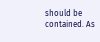should be contained. As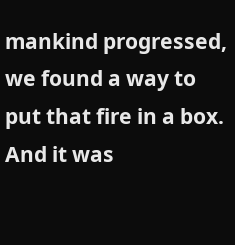mankind progressed, we found a way to put that fire in a box. And it was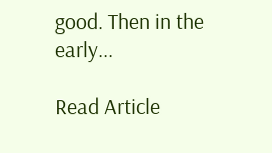good. Then in the early...

Read Article